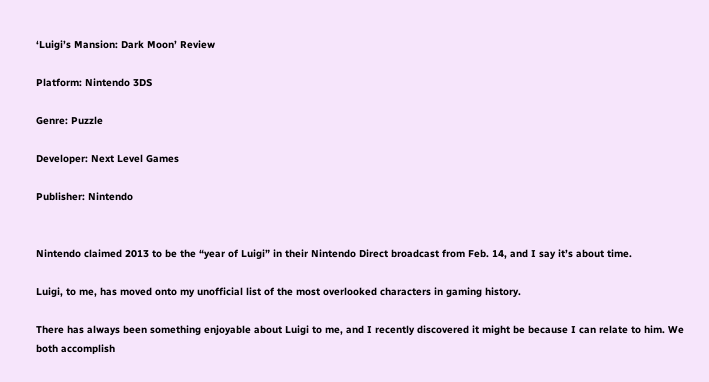‘Luigi’s Mansion: Dark Moon’ Review

Platform: Nintendo 3DS

Genre: Puzzle

Developer: Next Level Games

Publisher: Nintendo


Nintendo claimed 2013 to be the “year of Luigi” in their Nintendo Direct broadcast from Feb. 14, and I say it’s about time.

Luigi, to me, has moved onto my unofficial list of the most overlooked characters in gaming history.

There has always been something enjoyable about Luigi to me, and I recently discovered it might be because I can relate to him. We both accomplish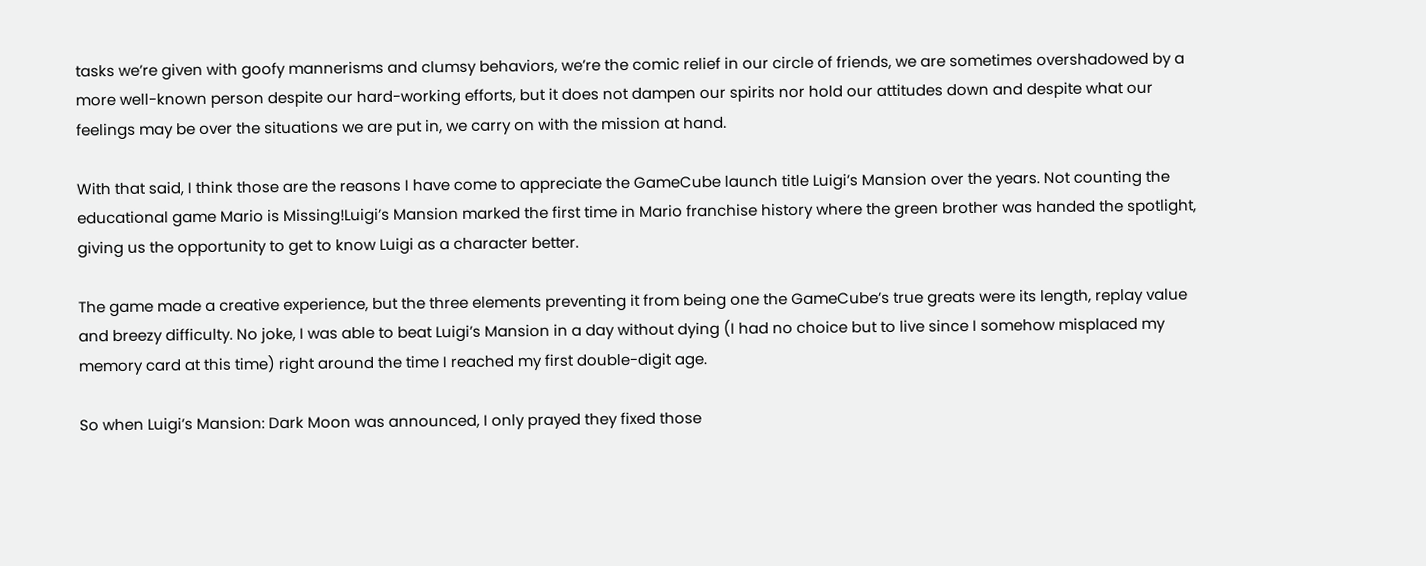tasks we’re given with goofy mannerisms and clumsy behaviors, we’re the comic relief in our circle of friends, we are sometimes overshadowed by a more well-known person despite our hard-working efforts, but it does not dampen our spirits nor hold our attitudes down and despite what our feelings may be over the situations we are put in, we carry on with the mission at hand.

With that said, I think those are the reasons I have come to appreciate the GameCube launch title Luigi’s Mansion over the years. Not counting the educational game Mario is Missing!Luigi’s Mansion marked the first time in Mario franchise history where the green brother was handed the spotlight, giving us the opportunity to get to know Luigi as a character better.

The game made a creative experience, but the three elements preventing it from being one the GameCube’s true greats were its length, replay value and breezy difficulty. No joke, I was able to beat Luigi’s Mansion in a day without dying (I had no choice but to live since I somehow misplaced my memory card at this time) right around the time I reached my first double-digit age.

So when Luigi’s Mansion: Dark Moon was announced, I only prayed they fixed those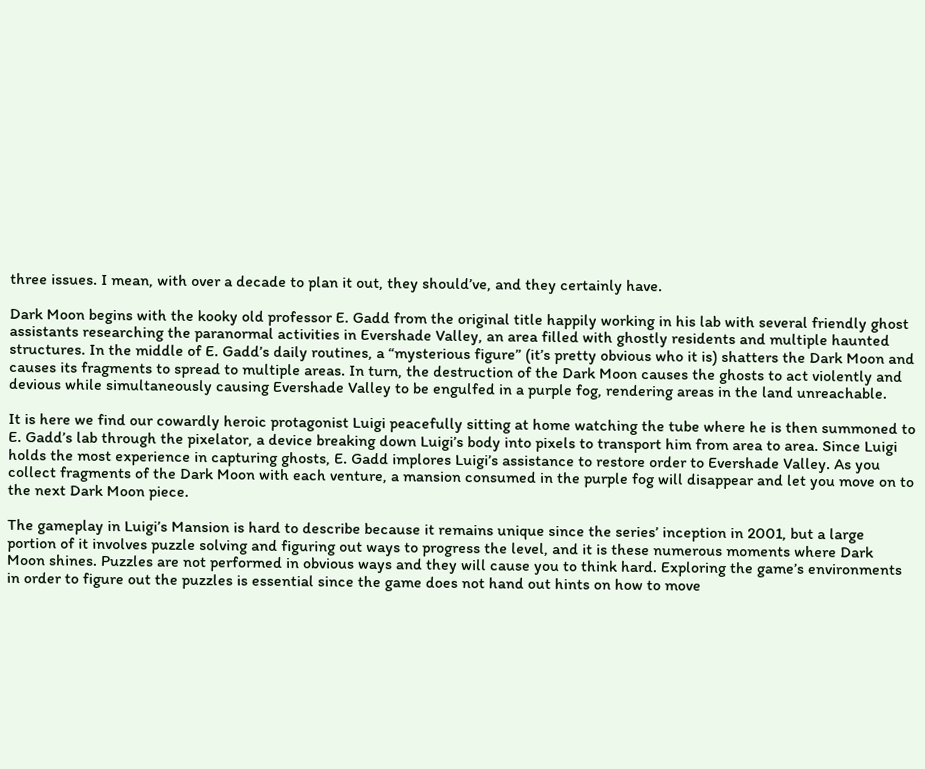three issues. I mean, with over a decade to plan it out, they should’ve, and they certainly have.

Dark Moon begins with the kooky old professor E. Gadd from the original title happily working in his lab with several friendly ghost assistants researching the paranormal activities in Evershade Valley, an area filled with ghostly residents and multiple haunted structures. In the middle of E. Gadd’s daily routines, a “mysterious figure” (it’s pretty obvious who it is) shatters the Dark Moon and causes its fragments to spread to multiple areas. In turn, the destruction of the Dark Moon causes the ghosts to act violently and devious while simultaneously causing Evershade Valley to be engulfed in a purple fog, rendering areas in the land unreachable.

It is here we find our cowardly heroic protagonist Luigi peacefully sitting at home watching the tube where he is then summoned to E. Gadd’s lab through the pixelator, a device breaking down Luigi’s body into pixels to transport him from area to area. Since Luigi holds the most experience in capturing ghosts, E. Gadd implores Luigi’s assistance to restore order to Evershade Valley. As you collect fragments of the Dark Moon with each venture, a mansion consumed in the purple fog will disappear and let you move on to the next Dark Moon piece.

The gameplay in Luigi’s Mansion is hard to describe because it remains unique since the series’ inception in 2001, but a large portion of it involves puzzle solving and figuring out ways to progress the level, and it is these numerous moments where Dark Moon shines. Puzzles are not performed in obvious ways and they will cause you to think hard. Exploring the game’s environments in order to figure out the puzzles is essential since the game does not hand out hints on how to move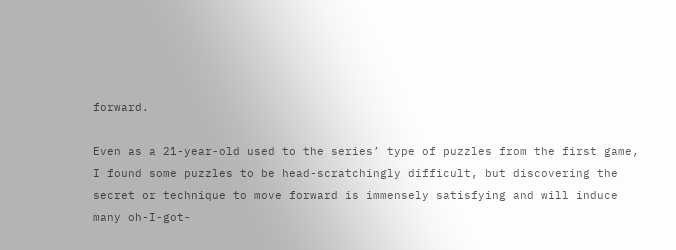forward.

Even as a 21-year-old used to the series’ type of puzzles from the first game, I found some puzzles to be head-scratchingly difficult, but discovering the secret or technique to move forward is immensely satisfying and will induce many oh-I-got-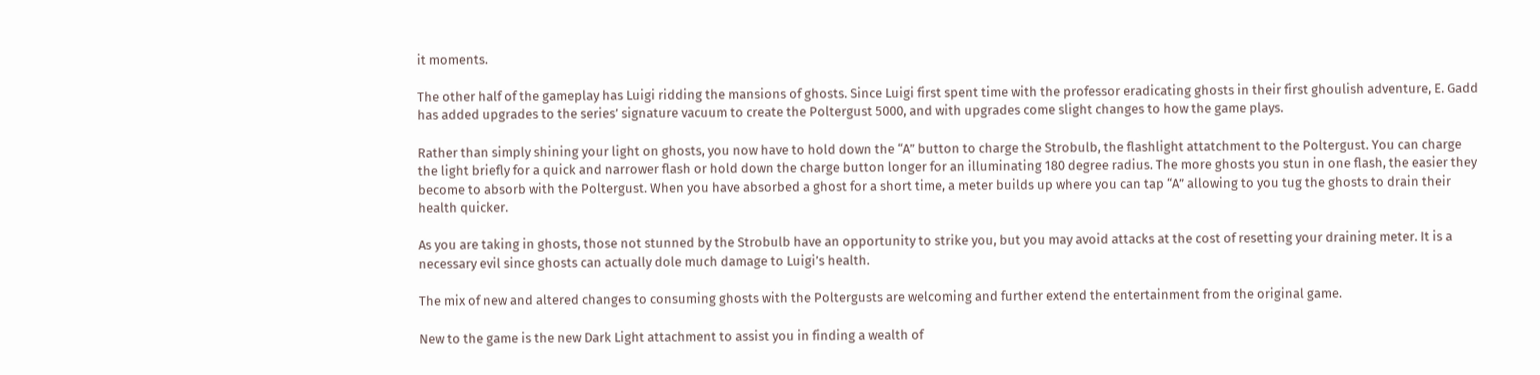it moments.

The other half of the gameplay has Luigi ridding the mansions of ghosts. Since Luigi first spent time with the professor eradicating ghosts in their first ghoulish adventure, E. Gadd has added upgrades to the series’ signature vacuum to create the Poltergust 5000, and with upgrades come slight changes to how the game plays.

Rather than simply shining your light on ghosts, you now have to hold down the “A” button to charge the Strobulb, the flashlight attatchment to the Poltergust. You can charge the light briefly for a quick and narrower flash or hold down the charge button longer for an illuminating 180 degree radius. The more ghosts you stun in one flash, the easier they become to absorb with the Poltergust. When you have absorbed a ghost for a short time, a meter builds up where you can tap “A” allowing to you tug the ghosts to drain their health quicker.

As you are taking in ghosts, those not stunned by the Strobulb have an opportunity to strike you, but you may avoid attacks at the cost of resetting your draining meter. It is a necessary evil since ghosts can actually dole much damage to Luigi’s health.

The mix of new and altered changes to consuming ghosts with the Poltergusts are welcoming and further extend the entertainment from the original game.

New to the game is the new Dark Light attachment to assist you in finding a wealth of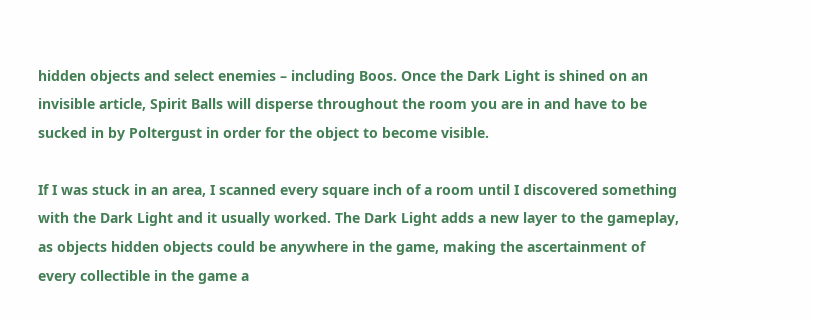hidden objects and select enemies – including Boos. Once the Dark Light is shined on an invisible article, Spirit Balls will disperse throughout the room you are in and have to be sucked in by Poltergust in order for the object to become visible.

If I was stuck in an area, I scanned every square inch of a room until I discovered something with the Dark Light and it usually worked. The Dark Light adds a new layer to the gameplay, as objects hidden objects could be anywhere in the game, making the ascertainment of every collectible in the game a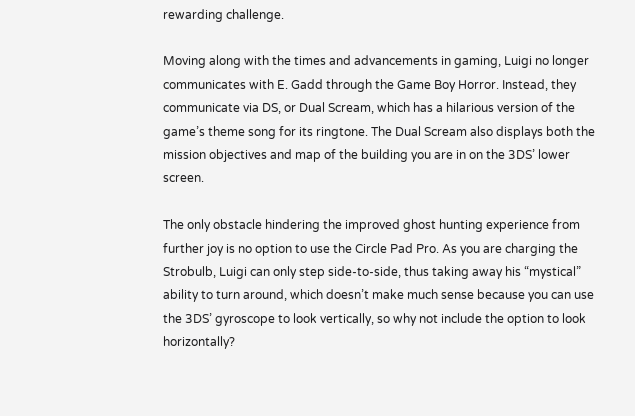rewarding challenge.

Moving along with the times and advancements in gaming, Luigi no longer communicates with E. Gadd through the Game Boy Horror. Instead, they communicate via DS, or Dual Scream, which has a hilarious version of the game’s theme song for its ringtone. The Dual Scream also displays both the mission objectives and map of the building you are in on the 3DS’ lower screen.

The only obstacle hindering the improved ghost hunting experience from further joy is no option to use the Circle Pad Pro. As you are charging the Strobulb, Luigi can only step side-to-side, thus taking away his “mystical” ability to turn around, which doesn’t make much sense because you can use the 3DS’ gyroscope to look vertically, so why not include the option to look horizontally?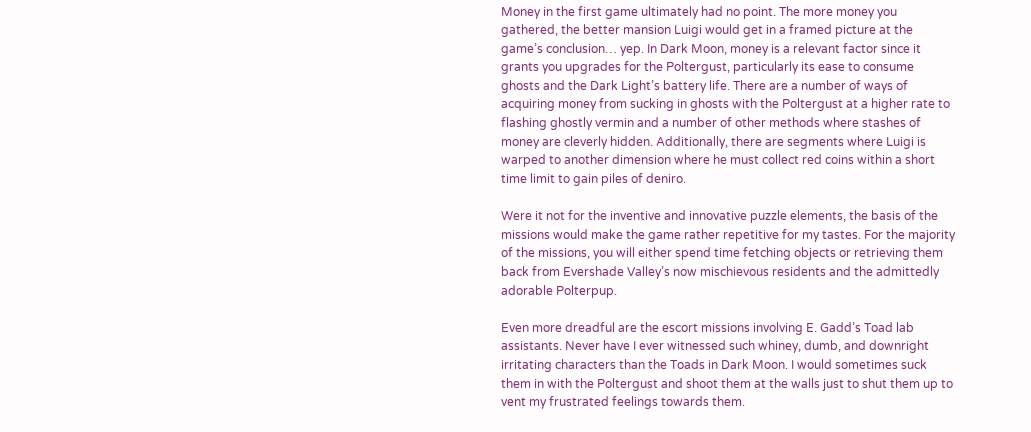Money in the first game ultimately had no point. The more money you gathered, the better mansion Luigi would get in a framed picture at the game’s conclusion… yep. In Dark Moon, money is a relevant factor since it grants you upgrades for the Poltergust, particularly its ease to consume ghosts and the Dark Light’s battery life. There are a number of ways of acquiring money from sucking in ghosts with the Poltergust at a higher rate to flashing ghostly vermin and a number of other methods where stashes of money are cleverly hidden. Additionally, there are segments where Luigi is warped to another dimension where he must collect red coins within a short time limit to gain piles of deniro.

Were it not for the inventive and innovative puzzle elements, the basis of the missions would make the game rather repetitive for my tastes. For the majority of the missions, you will either spend time fetching objects or retrieving them back from Evershade Valley’s now mischievous residents and the admittedly adorable Polterpup.

Even more dreadful are the escort missions involving E. Gadd’s Toad lab assistants. Never have I ever witnessed such whiney, dumb, and downright irritating characters than the Toads in Dark Moon. I would sometimes suck them in with the Poltergust and shoot them at the walls just to shut them up to vent my frustrated feelings towards them.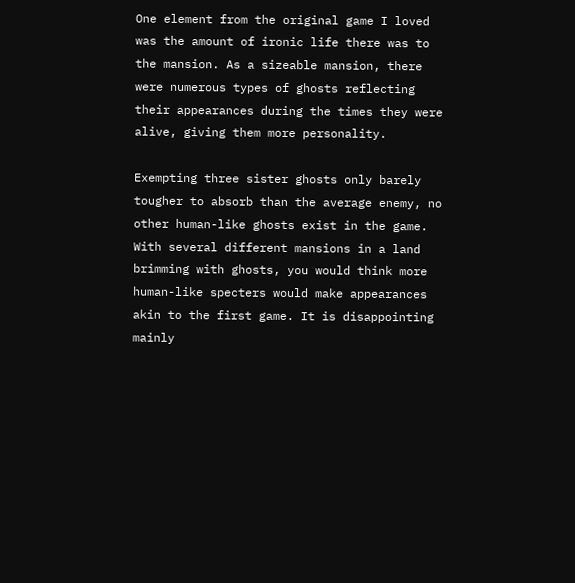One element from the original game I loved was the amount of ironic life there was to the mansion. As a sizeable mansion, there were numerous types of ghosts reflecting their appearances during the times they were alive, giving them more personality.

Exempting three sister ghosts only barely tougher to absorb than the average enemy, no other human-like ghosts exist in the game. With several different mansions in a land brimming with ghosts, you would think more human-like specters would make appearances akin to the first game. It is disappointing mainly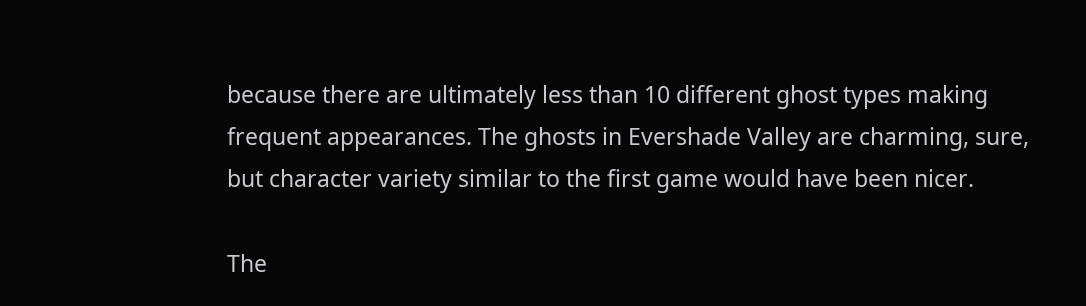because there are ultimately less than 10 different ghost types making frequent appearances. The ghosts in Evershade Valley are charming, sure, but character variety similar to the first game would have been nicer.

The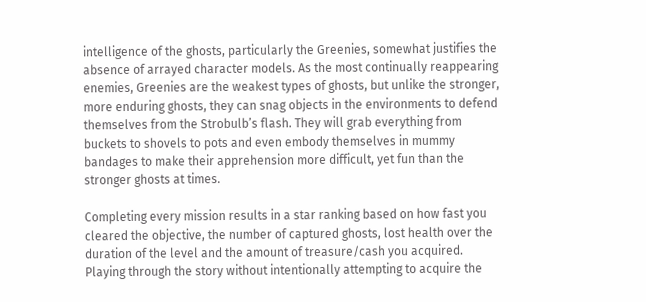intelligence of the ghosts, particularly the Greenies, somewhat justifies the absence of arrayed character models. As the most continually reappearing enemies, Greenies are the weakest types of ghosts, but unlike the stronger, more enduring ghosts, they can snag objects in the environments to defend themselves from the Strobulb’s flash. They will grab everything from buckets to shovels to pots and even embody themselves in mummy bandages to make their apprehension more difficult, yet fun than the stronger ghosts at times.

Completing every mission results in a star ranking based on how fast you cleared the objective, the number of captured ghosts, lost health over the duration of the level and the amount of treasure/cash you acquired. Playing through the story without intentionally attempting to acquire the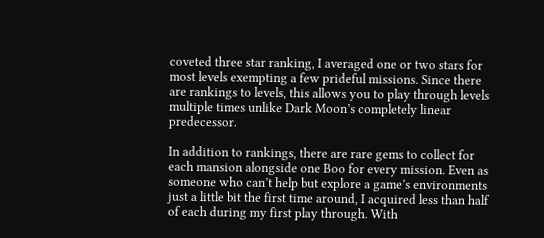coveted three star ranking, I averaged one or two stars for most levels exempting a few prideful missions. Since there are rankings to levels, this allows you to play through levels multiple times unlike Dark Moon’s completely linear predecessor.

In addition to rankings, there are rare gems to collect for each mansion alongside one Boo for every mission. Even as someone who can’t help but explore a game’s environments just a little bit the first time around, I acquired less than half of each during my first play through. With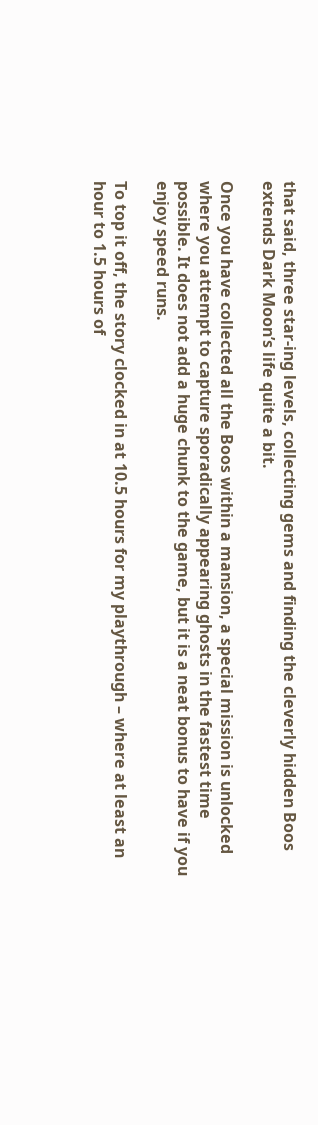that said, three star-ing levels, collecting gems and finding the cleverly hidden Boos extends Dark Moon’s life quite a bit.

Once you have collected all the Boos within a mansion, a special mission is unlocked where you attempt to capture sporadically appearing ghosts in the fastest time possible. It does not add a huge chunk to the game, but it is a neat bonus to have if you enjoy speed runs.

To top it off, the story clocked in at 10.5 hours for my playthrough – where at least an hour to 1.5 hours of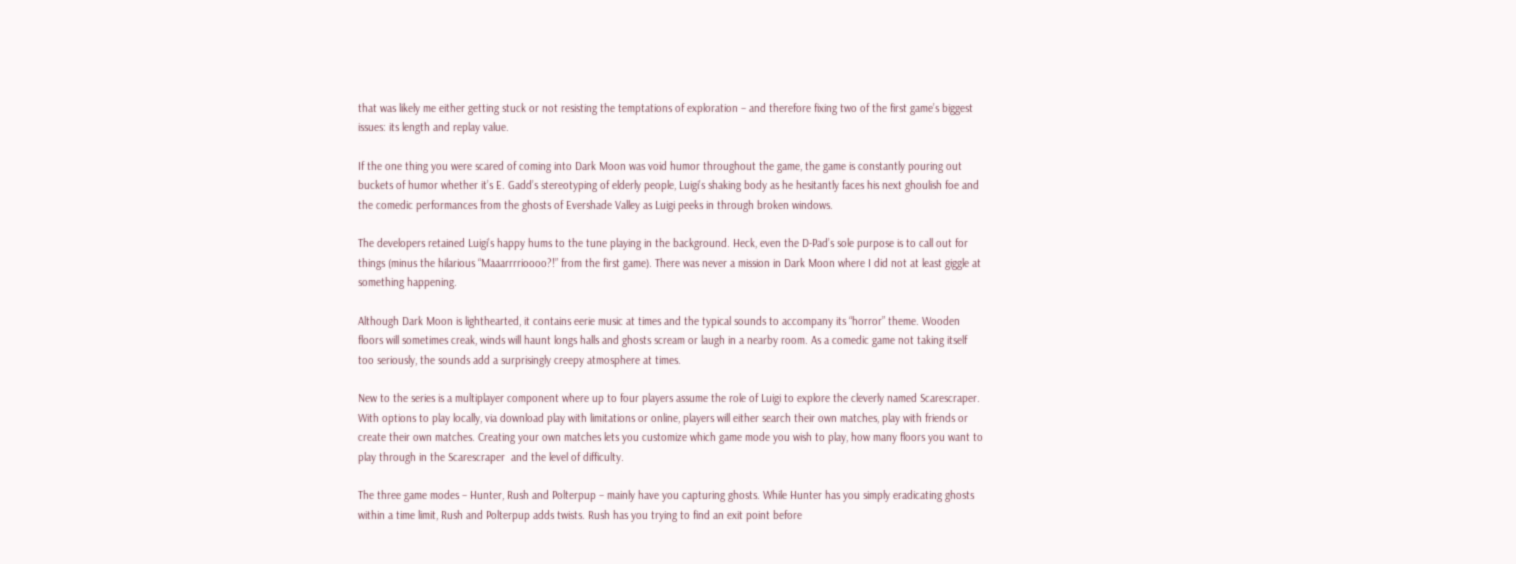that was likely me either getting stuck or not resisting the temptations of exploration – and therefore fixing two of the first game’s biggest issues: its length and replay value.

If the one thing you were scared of coming into Dark Moon was void humor throughout the game, the game is constantly pouring out buckets of humor whether it’s E. Gadd’s stereotyping of elderly people, Luigi’s shaking body as he hesitantly faces his next ghoulish foe and the comedic performances from the ghosts of Evershade Valley as Luigi peeks in through broken windows.

The developers retained Luigi’s happy hums to the tune playing in the background. Heck, even the D-Pad’s sole purpose is to call out for things (minus the hilarious “Maaarrrrioooo?!” from the first game). There was never a mission in Dark Moon where I did not at least giggle at something happening.

Although Dark Moon is lighthearted, it contains eerie music at times and the typical sounds to accompany its “horror” theme. Wooden floors will sometimes creak, winds will haunt longs halls and ghosts scream or laugh in a nearby room. As a comedic game not taking itself too seriously, the sounds add a surprisingly creepy atmosphere at times.

New to the series is a multiplayer component where up to four players assume the role of Luigi to explore the cleverly named Scarescraper. With options to play locally, via download play with limitations or online, players will either search their own matches, play with friends or create their own matches. Creating your own matches lets you customize which game mode you wish to play, how many floors you want to play through in the Scarescraper  and the level of difficulty.

The three game modes – Hunter, Rush and Polterpup – mainly have you capturing ghosts. While Hunter has you simply eradicating ghosts within a time limit, Rush and Polterpup adds twists. Rush has you trying to find an exit point before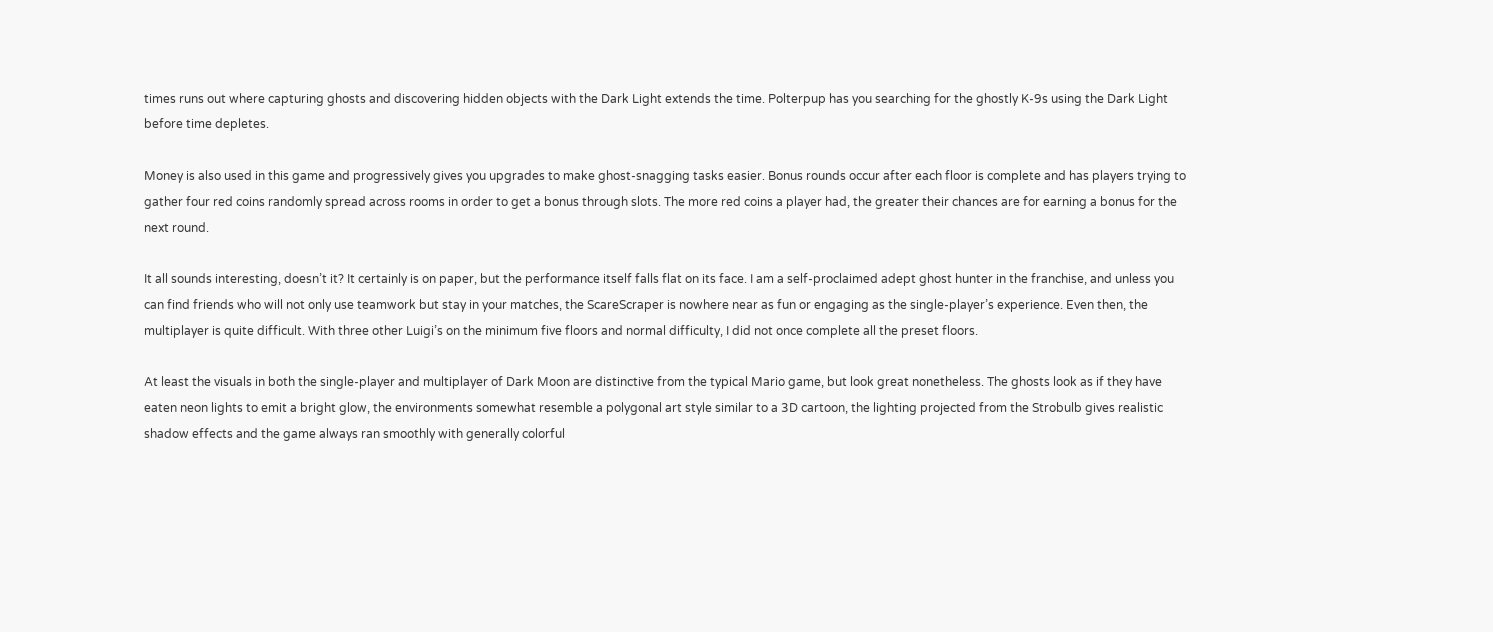times runs out where capturing ghosts and discovering hidden objects with the Dark Light extends the time. Polterpup has you searching for the ghostly K-9s using the Dark Light before time depletes.

Money is also used in this game and progressively gives you upgrades to make ghost-snagging tasks easier. Bonus rounds occur after each floor is complete and has players trying to gather four red coins randomly spread across rooms in order to get a bonus through slots. The more red coins a player had, the greater their chances are for earning a bonus for the next round.

It all sounds interesting, doesn’t it? It certainly is on paper, but the performance itself falls flat on its face. I am a self-proclaimed adept ghost hunter in the franchise, and unless you can find friends who will not only use teamwork but stay in your matches, the ScareScraper is nowhere near as fun or engaging as the single-player’s experience. Even then, the multiplayer is quite difficult. With three other Luigi’s on the minimum five floors and normal difficulty, I did not once complete all the preset floors.

At least the visuals in both the single-player and multiplayer of Dark Moon are distinctive from the typical Mario game, but look great nonetheless. The ghosts look as if they have eaten neon lights to emit a bright glow, the environments somewhat resemble a polygonal art style similar to a 3D cartoon, the lighting projected from the Strobulb gives realistic shadow effects and the game always ran smoothly with generally colorful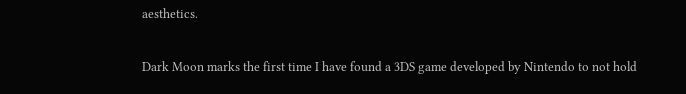aesthetics.

Dark Moon marks the first time I have found a 3DS game developed by Nintendo to not hold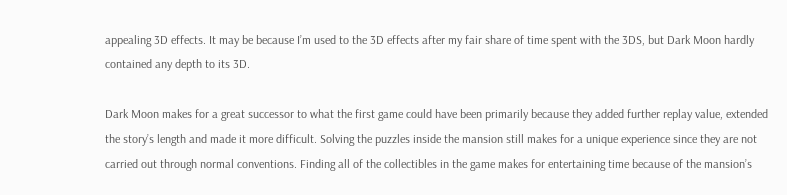appealing 3D effects. It may be because I’m used to the 3D effects after my fair share of time spent with the 3DS, but Dark Moon hardly contained any depth to its 3D.

Dark Moon makes for a great successor to what the first game could have been primarily because they added further replay value, extended the story’s length and made it more difficult. Solving the puzzles inside the mansion still makes for a unique experience since they are not carried out through normal conventions. Finding all of the collectibles in the game makes for entertaining time because of the mansion’s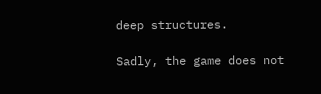deep structures.

Sadly, the game does not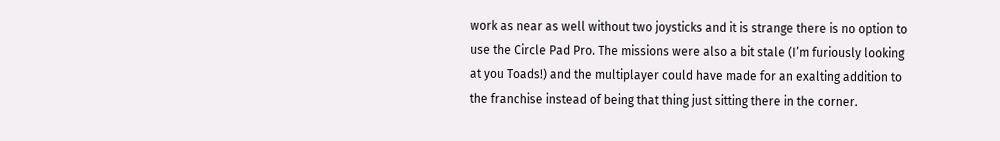work as near as well without two joysticks and it is strange there is no option to use the Circle Pad Pro. The missions were also a bit stale (I’m furiously looking at you Toads!) and the multiplayer could have made for an exalting addition to the franchise instead of being that thing just sitting there in the corner.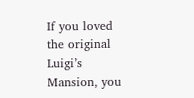If you loved the original Luigi’s Mansion, you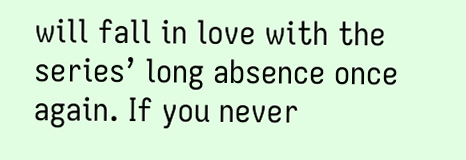will fall in love with the series’ long absence once again. If you never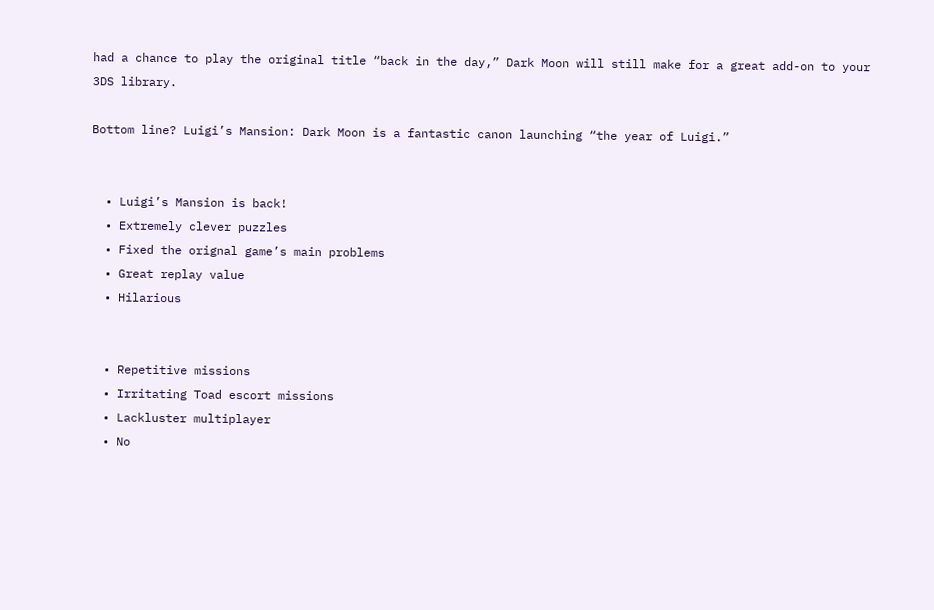had a chance to play the original title “back in the day,” Dark Moon will still make for a great add-on to your 3DS library.

Bottom line? Luigi’s Mansion: Dark Moon is a fantastic canon launching “the year of Luigi.”


  • Luigi’s Mansion is back!
  • Extremely clever puzzles
  • Fixed the orignal game’s main problems
  • Great replay value
  • Hilarious


  • Repetitive missions
  • Irritating Toad escort missions
  • Lackluster multiplayer
  • No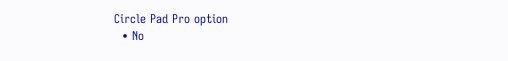Circle Pad Pro option
  • No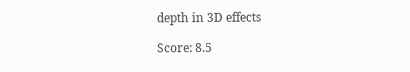depth in 3D effects

Score: 8.5